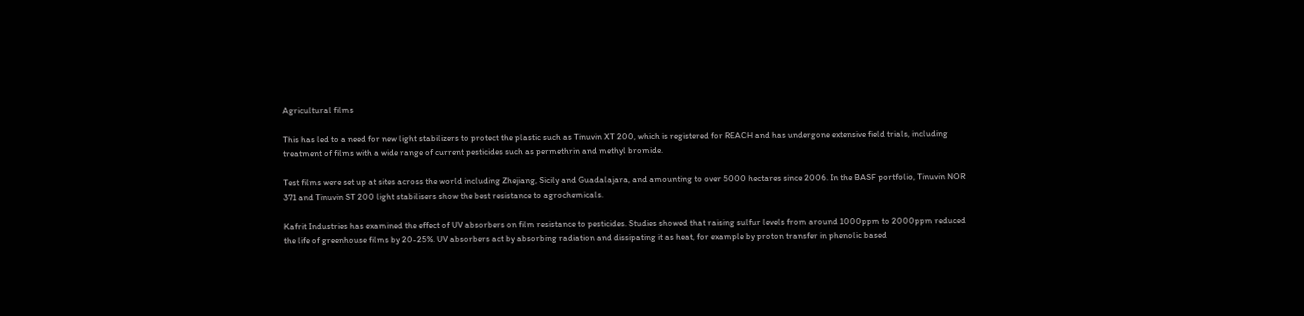Agricultural films

This has led to a need for new light stabilizers to protect the plastic such as Tinuvin XT 200, which is registered for REACH and has undergone extensive field trials, including treatment of films with a wide range of current pesticides such as permethrin and methyl bromide.

Test films were set up at sites across the world including Zhejiang, Sicily and Guadalajara, and amounting to over 5000 hectares since 2006. In the BASF portfolio, Tinuvin NOR 371 and Tinuvin ST 200 light stabilisers show the best resistance to agrochemicals.

Kafrit Industries has examined the effect of UV absorbers on film resistance to pesticides. Studies showed that raising sulfur levels from around 1000ppm to 2000ppm reduced the life of greenhouse films by 20-25%. UV absorbers act by absorbing radiation and dissipating it as heat, for example by proton transfer in phenolic based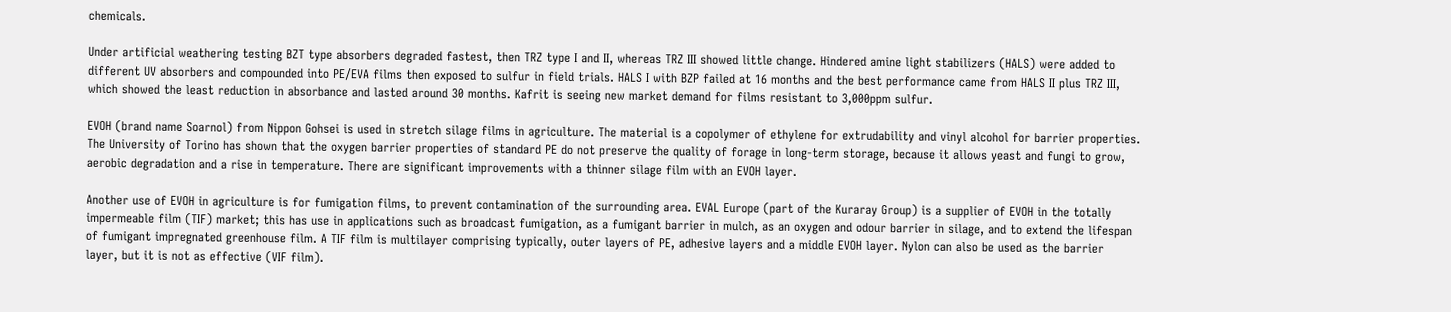chemicals.

Under artificial weathering testing BZT type absorbers degraded fastest, then TRZ type I and II, whereas TRZ III showed little change. Hindered amine light stabilizers (HALS) were added to different UV absorbers and compounded into PE/EVA films then exposed to sulfur in field trials. HALS I with BZP failed at 16 months and the best performance came from HALS II plus TRZ III, which showed the least reduction in absorbance and lasted around 30 months. Kafrit is seeing new market demand for films resistant to 3,000ppm sulfur.

EVOH (brand name Soarnol) from Nippon Gohsei is used in stretch silage films in agriculture. The material is a copolymer of ethylene for extrudability and vinyl alcohol for barrier properties. The University of Torino has shown that the oxygen barrier properties of standard PE do not preserve the quality of forage in long-term storage, because it allows yeast and fungi to grow, aerobic degradation and a rise in temperature. There are significant improvements with a thinner silage film with an EVOH layer.

Another use of EVOH in agriculture is for fumigation films, to prevent contamination of the surrounding area. EVAL Europe (part of the Kuraray Group) is a supplier of EVOH in the totally impermeable film (TIF) market; this has use in applications such as broadcast fumigation, as a fumigant barrier in mulch, as an oxygen and odour barrier in silage, and to extend the lifespan of fumigant impregnated greenhouse film. A TIF film is multilayer comprising typically, outer layers of PE, adhesive layers and a middle EVOH layer. Nylon can also be used as the barrier layer, but it is not as effective (VIF film).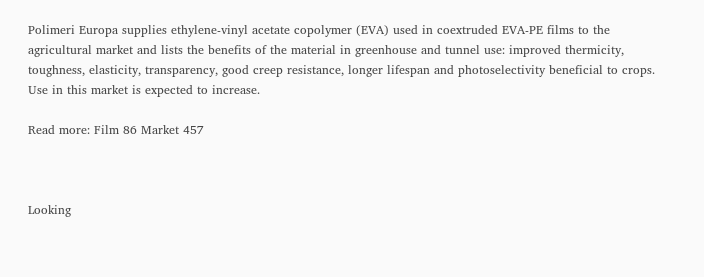Polimeri Europa supplies ethylene-vinyl acetate copolymer (EVA) used in coextruded EVA-PE films to the agricultural market and lists the benefits of the material in greenhouse and tunnel use: improved thermicity, toughness, elasticity, transparency, good creep resistance, longer lifespan and photoselectivity beneficial to crops. Use in this market is expected to increase.

Read more: Film 86 Market 457



Looking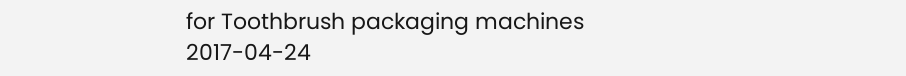for Toothbrush packaging machines 2017-04-24